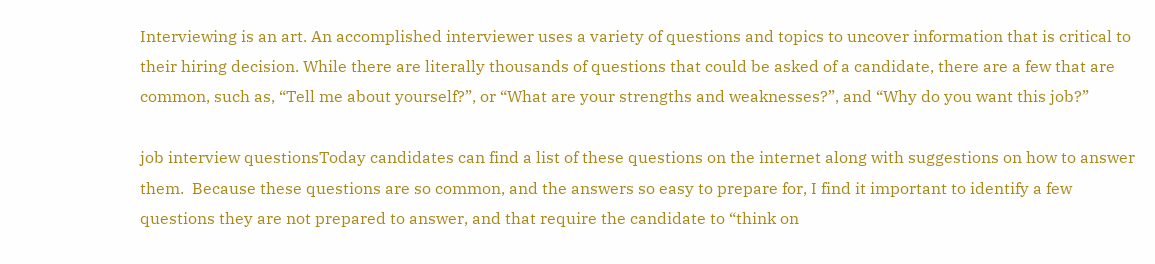Interviewing is an art. An accomplished interviewer uses a variety of questions and topics to uncover information that is critical to their hiring decision. While there are literally thousands of questions that could be asked of a candidate, there are a few that are common, such as, “Tell me about yourself?”, or “What are your strengths and weaknesses?”, and “Why do you want this job?”

job interview questionsToday candidates can find a list of these questions on the internet along with suggestions on how to answer them.  Because these questions are so common, and the answers so easy to prepare for, I find it important to identify a few questions they are not prepared to answer, and that require the candidate to “think on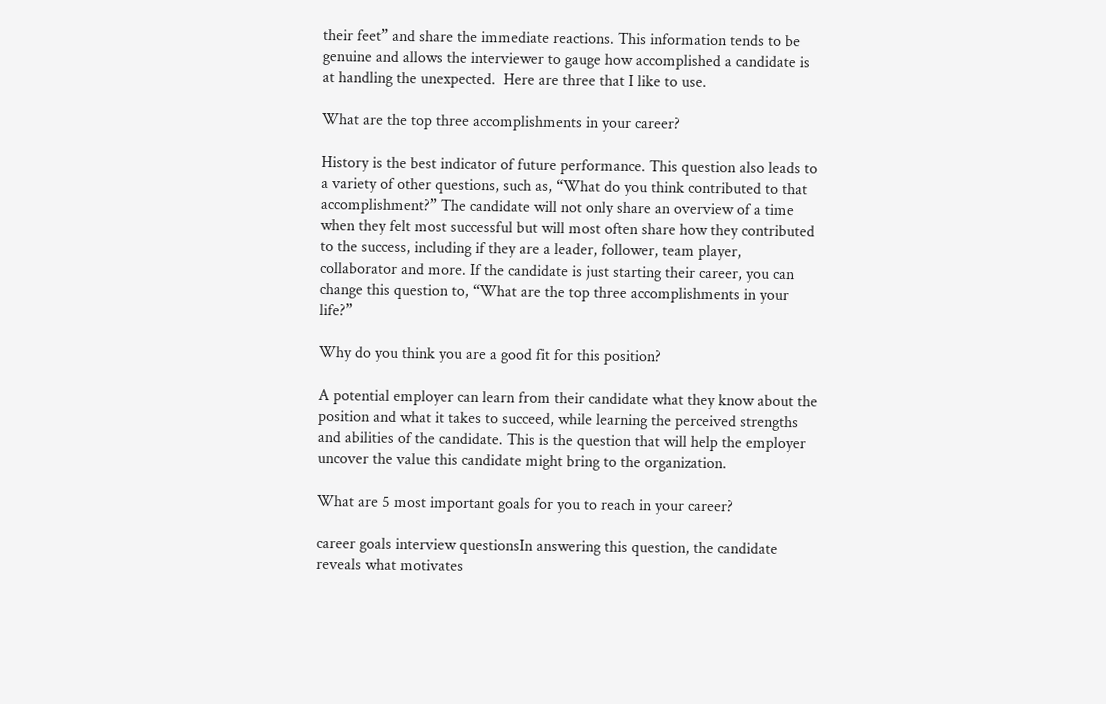their feet” and share the immediate reactions. This information tends to be genuine and allows the interviewer to gauge how accomplished a candidate is at handling the unexpected.  Here are three that I like to use.

What are the top three accomplishments in your career?

History is the best indicator of future performance. This question also leads to a variety of other questions, such as, “What do you think contributed to that accomplishment?” The candidate will not only share an overview of a time when they felt most successful but will most often share how they contributed to the success, including if they are a leader, follower, team player, collaborator and more. If the candidate is just starting their career, you can change this question to, “What are the top three accomplishments in your life?”

Why do you think you are a good fit for this position?

A potential employer can learn from their candidate what they know about the position and what it takes to succeed, while learning the perceived strengths and abilities of the candidate. This is the question that will help the employer uncover the value this candidate might bring to the organization.

What are 5 most important goals for you to reach in your career?

career goals interview questionsIn answering this question, the candidate reveals what motivates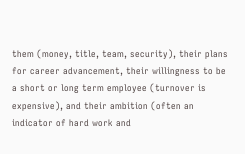them (money, title, team, security), their plans for career advancement, their willingness to be a short or long term employee (turnover is expensive), and their ambition (often an indicator of hard work and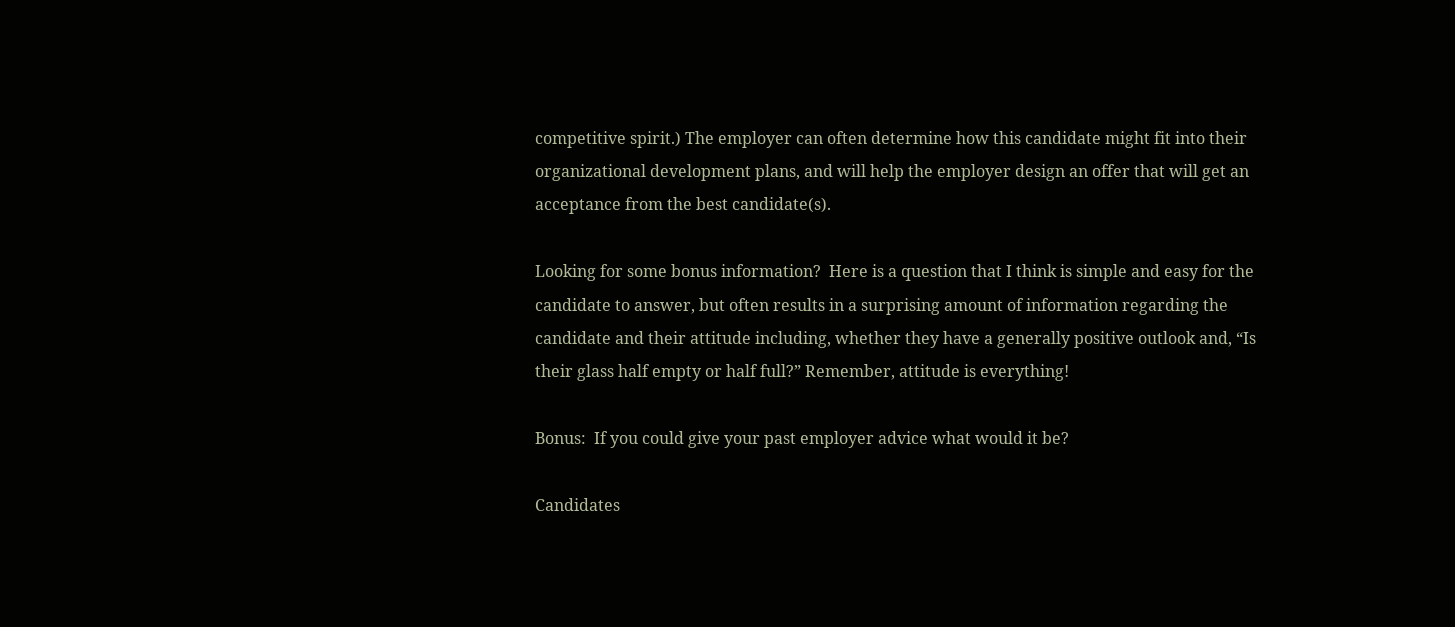competitive spirit.) The employer can often determine how this candidate might fit into their organizational development plans, and will help the employer design an offer that will get an acceptance from the best candidate(s).

Looking for some bonus information?  Here is a question that I think is simple and easy for the candidate to answer, but often results in a surprising amount of information regarding the candidate and their attitude including, whether they have a generally positive outlook and, “Is their glass half empty or half full?” Remember, attitude is everything!

Bonus:  If you could give your past employer advice what would it be?

Candidates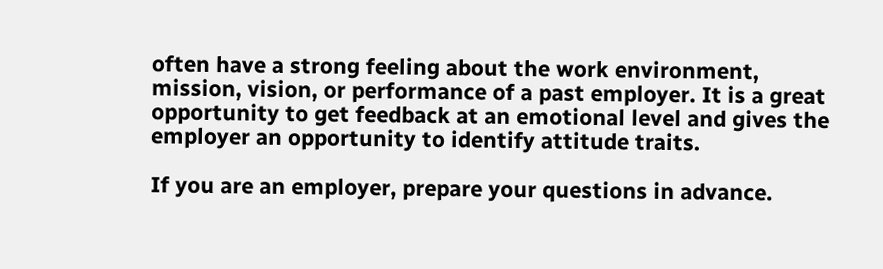often have a strong feeling about the work environment, mission, vision, or performance of a past employer. It is a great opportunity to get feedback at an emotional level and gives the employer an opportunity to identify attitude traits.

If you are an employer, prepare your questions in advance.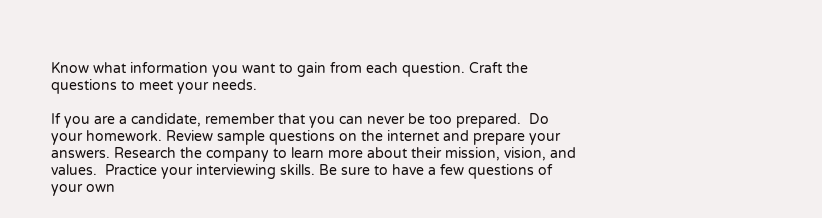Know what information you want to gain from each question. Craft the questions to meet your needs.

If you are a candidate, remember that you can never be too prepared.  Do your homework. Review sample questions on the internet and prepare your answers. Research the company to learn more about their mission, vision, and values.  Practice your interviewing skills. Be sure to have a few questions of your own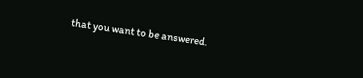that you want to be answered.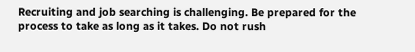Recruiting and job searching is challenging. Be prepared for the process to take as long as it takes. Do not rush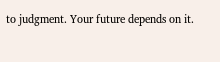to judgment. Your future depends on it.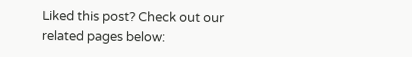Liked this post? Check out our related pages below: